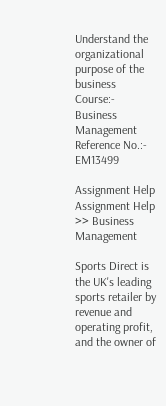Understand the organizational purpose of the business
Course:- Business Management
Reference No.:- EM13499

Assignment Help
Assignment Help >> Business Management

Sports Direct is the UK's leading sports retailer by revenue and operating profit, and the owner of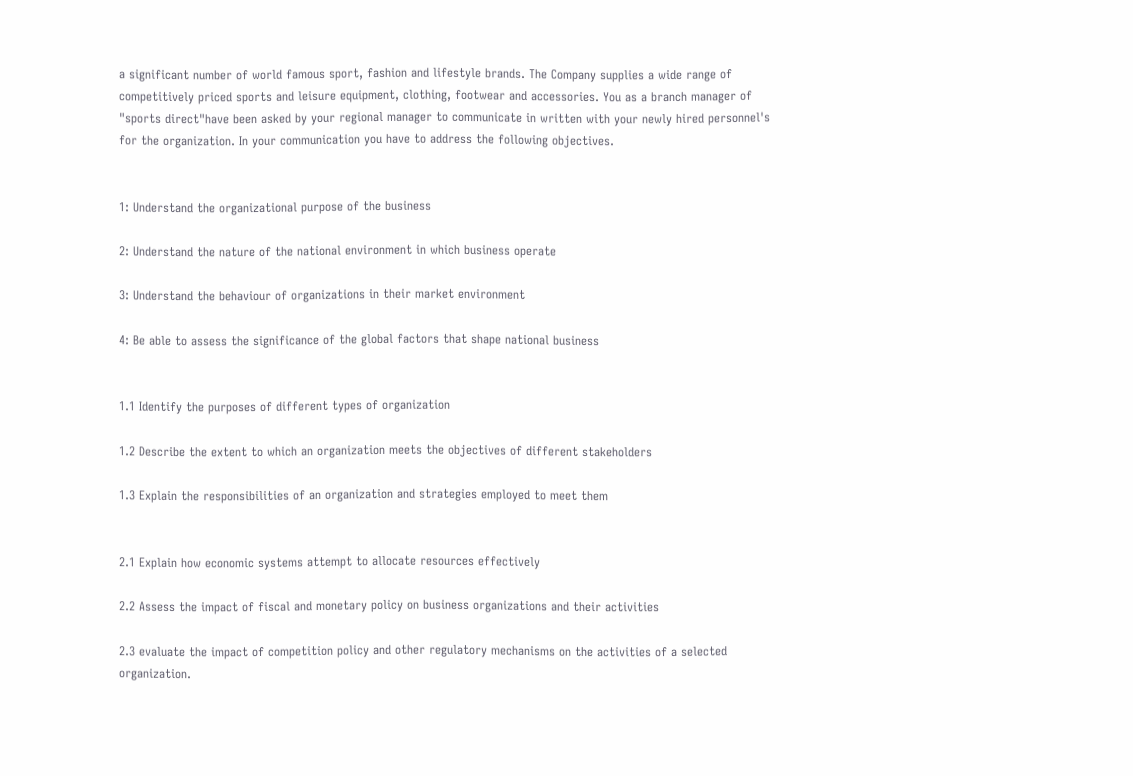a significant number of world famous sport, fashion and lifestyle brands. The Company supplies a wide range of competitively priced sports and leisure equipment, clothing, footwear and accessories. You as a branch manager of "sports direct"have been asked by your regional manager to communicate in written with your newly hired personnel's for the organization. In your communication you have to address the following objectives.


1: Understand the organizational purpose of the business

2: Understand the nature of the national environment in which business operate

3: Understand the behaviour of organizations in their market environment

4: Be able to assess the significance of the global factors that shape national business


1.1 Identify the purposes of different types of organization

1.2 Describe the extent to which an organization meets the objectives of different stakeholders

1.3 Explain the responsibilities of an organization and strategies employed to meet them


2.1 Explain how economic systems attempt to allocate resources effectively

2.2 Assess the impact of fiscal and monetary policy on business organizations and their activities

2.3 evaluate the impact of competition policy and other regulatory mechanisms on the activities of a selected organization.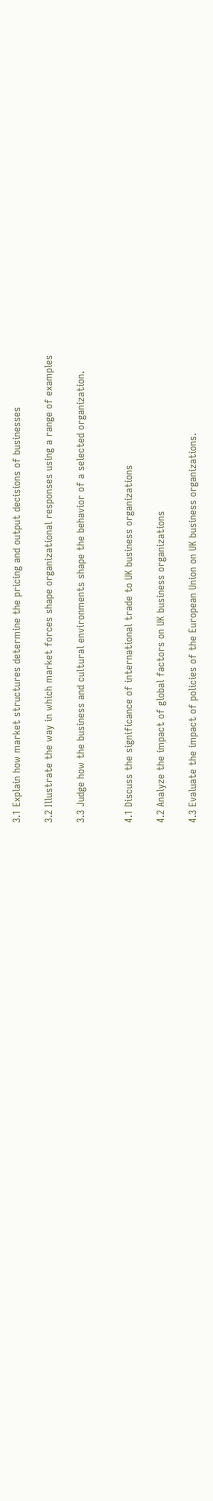3.1 Explain how market structures determine the pricing and output decisions of businesses

3.2 Illustrate the way in which market forces shape organizational responses using a range of examples

3.3 Judge how the business and cultural environments shape the behavior of a selected organization.


4.1 Discuss the significance of international trade to UK business organizations

4.2 Analyze the impact of global factors on UK business organizations

4.3 Evaluate the impact of policies of the European Union on UK business organizations.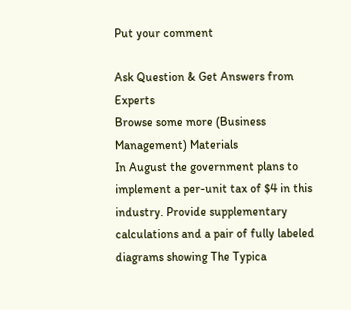Put your comment

Ask Question & Get Answers from Experts
Browse some more (Business Management) Materials
In August the government plans to implement a per-unit tax of $4 in this industry. Provide supplementary calculations and a pair of fully labeled diagrams showing The Typica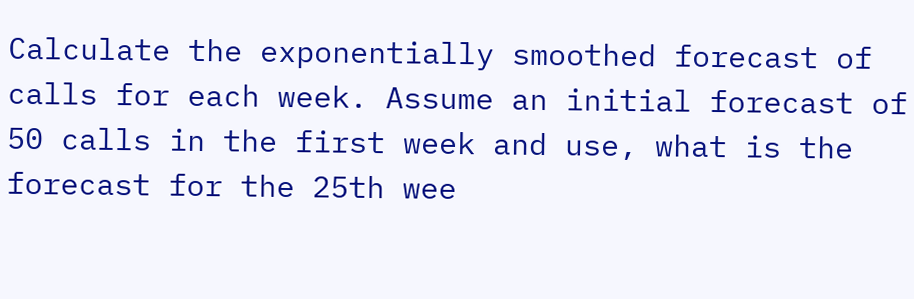Calculate the exponentially smoothed forecast of calls for each week. Assume an initial forecast of 50 calls in the first week and use, what is the forecast for the 25th wee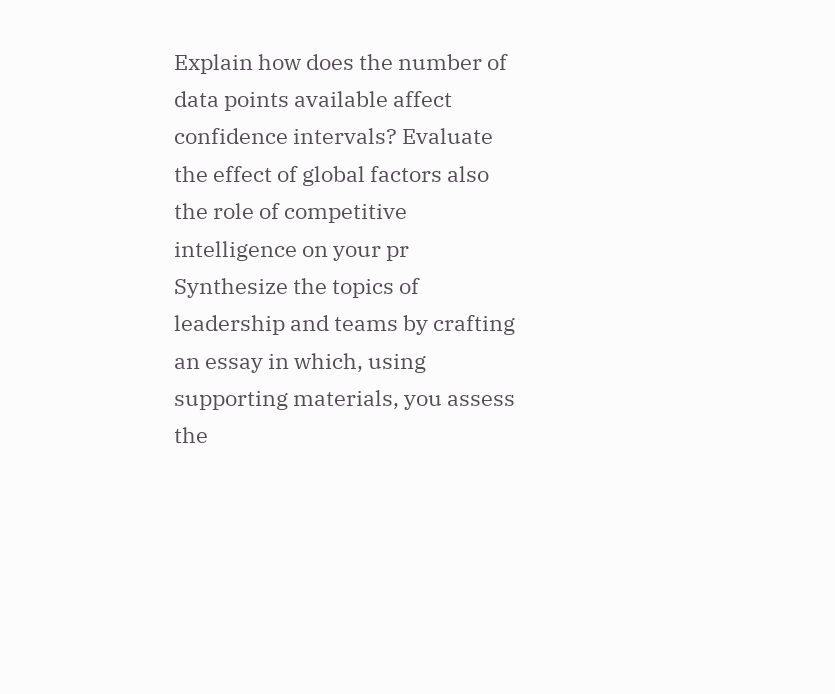Explain how does the number of data points available affect confidence intervals? Evaluate the effect of global factors also the role of competitive intelligence on your pr
Synthesize the topics of leadership and teams by crafting an essay in which, using supporting materials, you assess the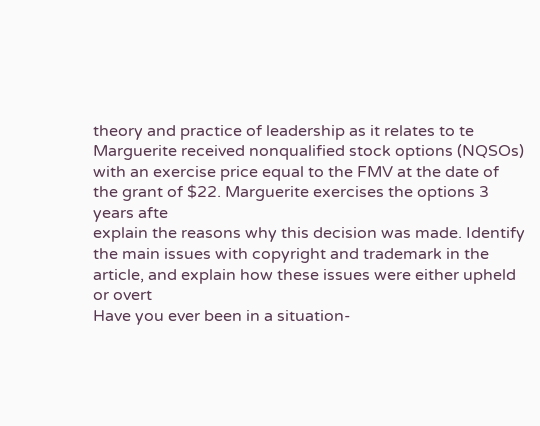theory and practice of leadership as it relates to te
Marguerite received nonqualified stock options (NQSOs) with an exercise price equal to the FMV at the date of the grant of $22. Marguerite exercises the options 3 years afte
explain the reasons why this decision was made. Identify the main issues with copyright and trademark in the article, and explain how these issues were either upheld or overt
Have you ever been in a situation-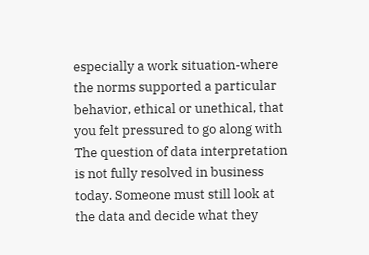especially a work situation-where the norms supported a particular behavior, ethical or unethical, that you felt pressured to go along with
The question of data interpretation is not fully resolved in business today. Someone must still look at the data and decide what they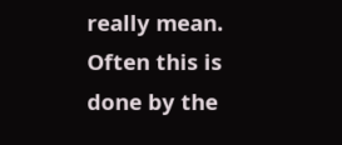really mean. Often this is done by the